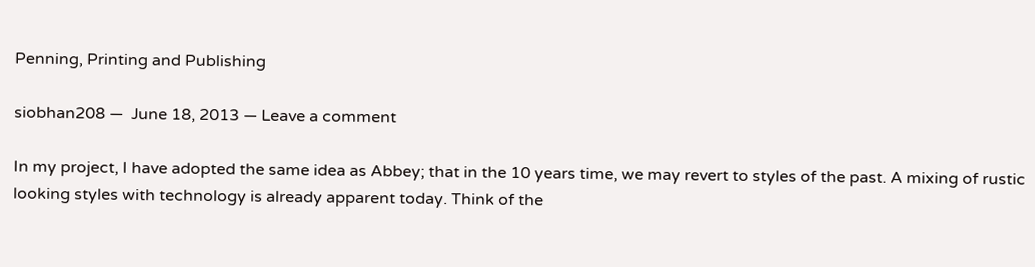Penning, Printing and Publishing

siobhan208 —  June 18, 2013 — Leave a comment

In my project, I have adopted the same idea as Abbey; that in the 10 years time, we may revert to styles of the past. A mixing of rustic looking styles with technology is already apparent today. Think of the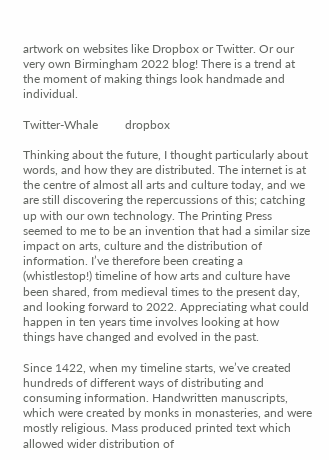artwork on websites like Dropbox or Twitter. Or our very own Birmingham 2022 blog! There is a trend at the moment of making things look handmade and individual.

Twitter-Whale         dropbox

Thinking about the future, I thought particularly about words, and how they are distributed. The internet is at the centre of almost all arts and culture today, and we are still discovering the repercussions of this; catching up with our own technology. The Printing Press seemed to me to be an invention that had a similar size impact on arts, culture and the distribution of information. I’ve therefore been creating a (whistlestop!) timeline of how arts and culture have been shared, from medieval times to the present day, and looking forward to 2022. Appreciating what could happen in ten years time involves looking at how things have changed and evolved in the past.

Since 1422, when my timeline starts, we’ve created hundreds of different ways of distributing and consuming information. Handwritten manuscripts, which were created by monks in monasteries, and were mostly religious. Mass produced printed text which allowed wider distribution of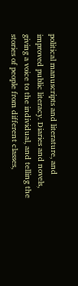political manuscripts and literature, and improved public literacy. Diaries and novels, giving a voice to the individual, and telling the stories of people from different classes,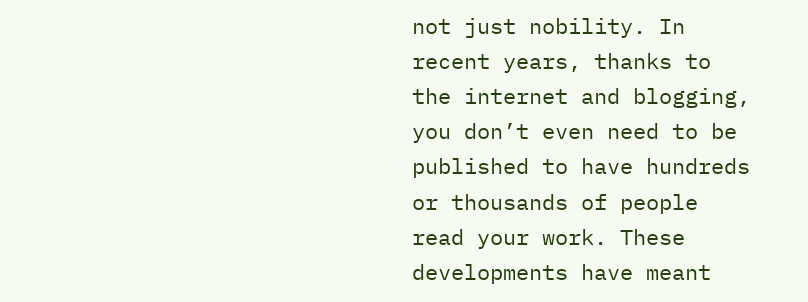not just nobility. In recent years, thanks to the internet and blogging, you don’t even need to be published to have hundreds or thousands of people read your work. These developments have meant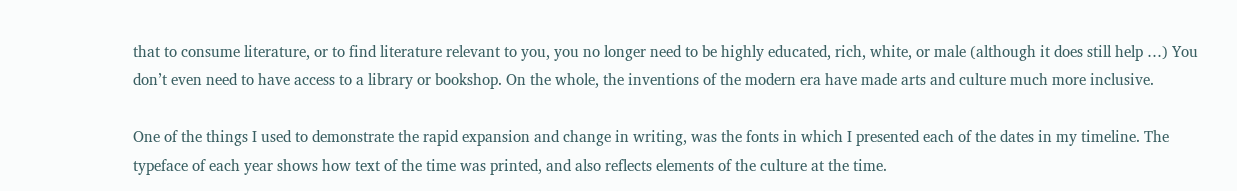that to consume literature, or to find literature relevant to you, you no longer need to be highly educated, rich, white, or male (although it does still help …) You don’t even need to have access to a library or bookshop. On the whole, the inventions of the modern era have made arts and culture much more inclusive.

One of the things I used to demonstrate the rapid expansion and change in writing, was the fonts in which I presented each of the dates in my timeline. The typeface of each year shows how text of the time was printed, and also reflects elements of the culture at the time.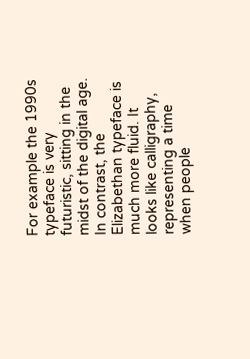For example the 1990s typeface is very futuristic, sitting in the midst of the digital age. In contrast, the Elizabethan typeface is much more fluid. It looks like calligraphy, representing a time when people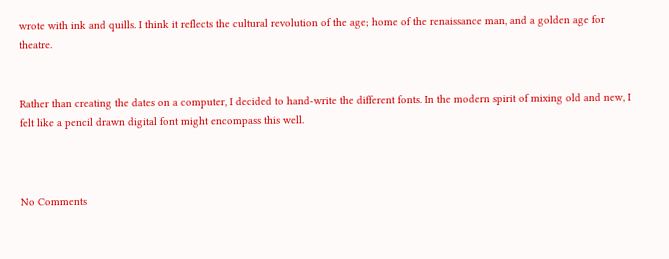wrote with ink and quills. I think it reflects the cultural revolution of the age; home of the renaissance man, and a golden age for theatre.


Rather than creating the dates on a computer, I decided to hand-write the different fonts. In the modern spirit of mixing old and new, I felt like a pencil drawn digital font might encompass this well.



No Comments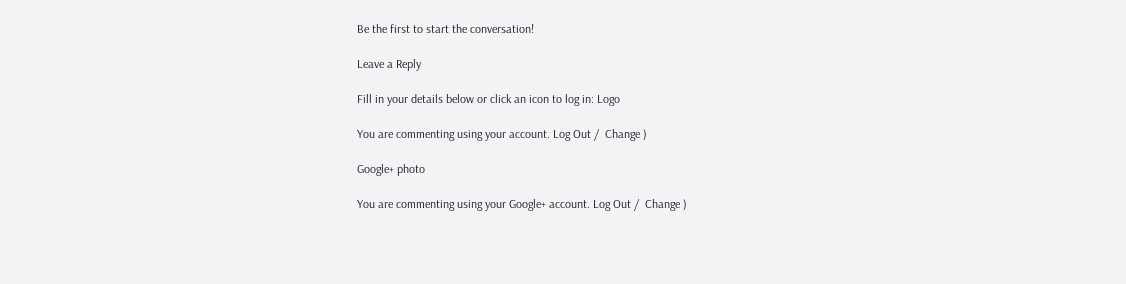Be the first to start the conversation!

Leave a Reply

Fill in your details below or click an icon to log in: Logo

You are commenting using your account. Log Out /  Change )

Google+ photo

You are commenting using your Google+ account. Log Out /  Change )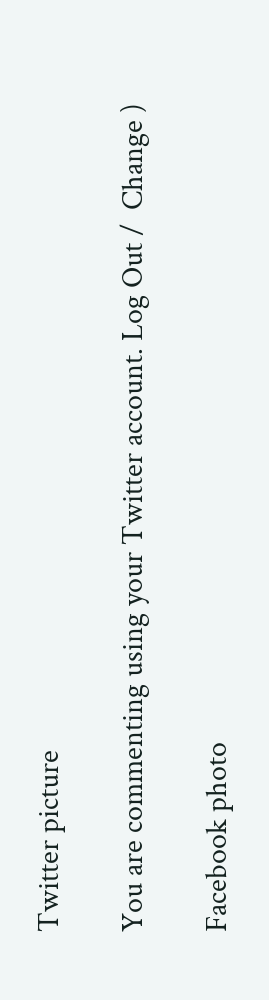Twitter picture

You are commenting using your Twitter account. Log Out /  Change )

Facebook photo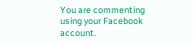You are commenting using your Facebook account.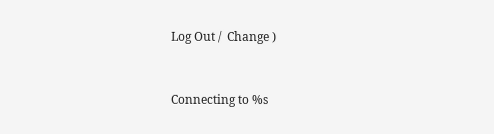Log Out /  Change )


Connecting to %s